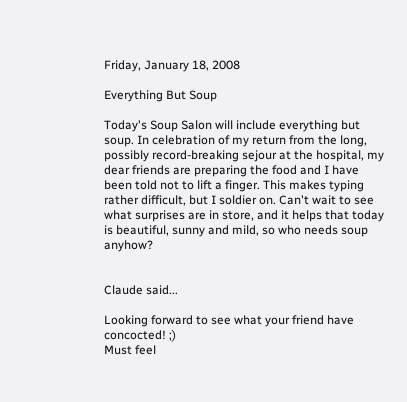Friday, January 18, 2008

Everything But Soup

Today's Soup Salon will include everything but soup. In celebration of my return from the long, possibly record-breaking sejour at the hospital, my dear friends are preparing the food and I have been told not to lift a finger. This makes typing rather difficult, but I soldier on. Can't wait to see what surprises are in store, and it helps that today is beautiful, sunny and mild, so who needs soup anyhow?


Claude said...

Looking forward to see what your friend have concocted! ;)
Must feel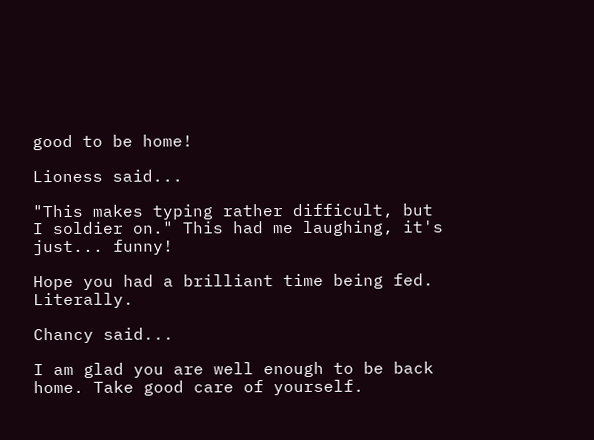good to be home!

Lioness said...

"This makes typing rather difficult, but I soldier on." This had me laughing, it's just... funny!

Hope you had a brilliant time being fed. Literally.

Chancy said...

I am glad you are well enough to be back home. Take good care of yourself.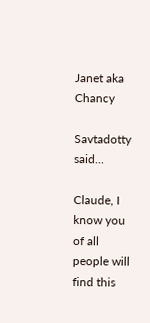Janet aka Chancy

Savtadotty said...

Claude, I know you of all people will find this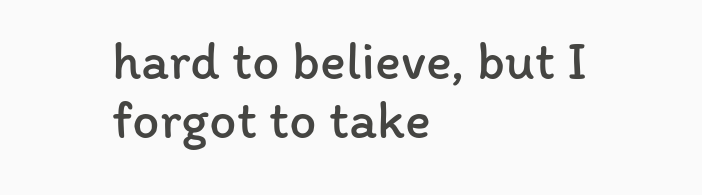hard to believe, but I forgot to take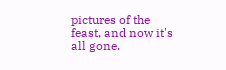pictures of the feast, and now it's all gone.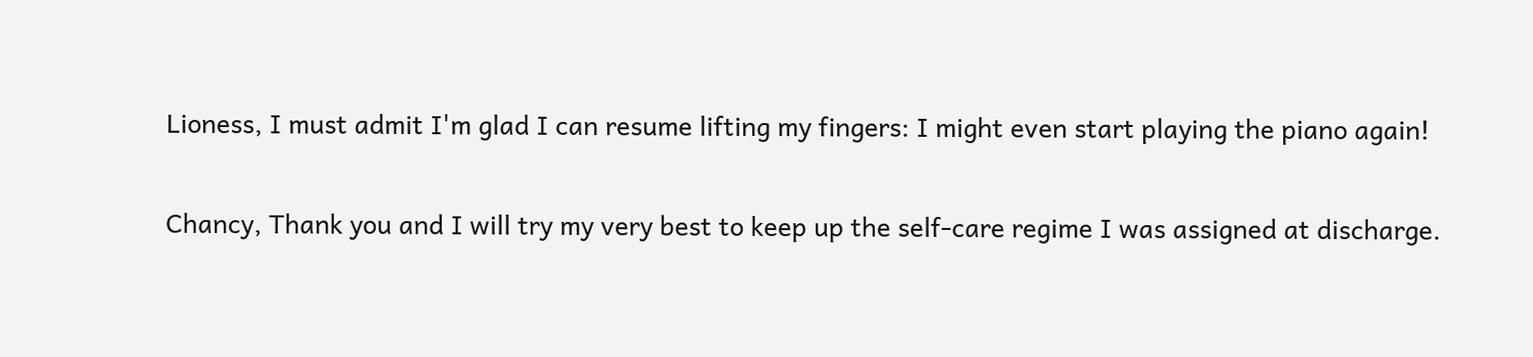Lioness, I must admit I'm glad I can resume lifting my fingers: I might even start playing the piano again!

Chancy, Thank you and I will try my very best to keep up the self-care regime I was assigned at discharge.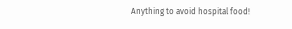Anything to avoid hospital food!